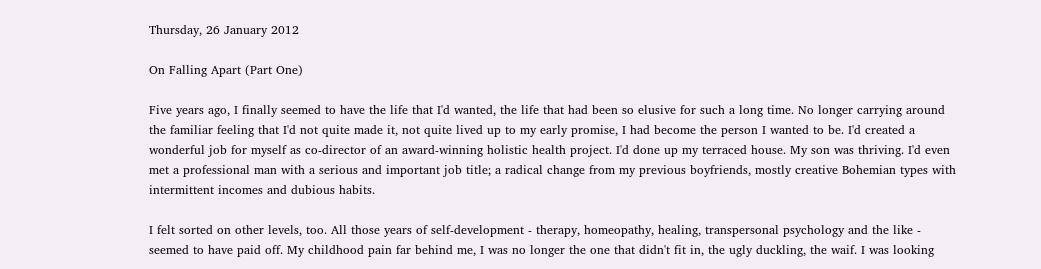Thursday, 26 January 2012

On Falling Apart (Part One)

Five years ago, I finally seemed to have the life that I'd wanted, the life that had been so elusive for such a long time. No longer carrying around the familiar feeling that I'd not quite made it, not quite lived up to my early promise, I had become the person I wanted to be. I'd created a wonderful job for myself as co-director of an award-winning holistic health project. I'd done up my terraced house. My son was thriving. I'd even met a professional man with a serious and important job title; a radical change from my previous boyfriends, mostly creative Bohemian types with intermittent incomes and dubious habits.

I felt sorted on other levels, too. All those years of self-development - therapy, homeopathy, healing, transpersonal psychology and the like - seemed to have paid off. My childhood pain far behind me, I was no longer the one that didn't fit in, the ugly duckling, the waif. I was looking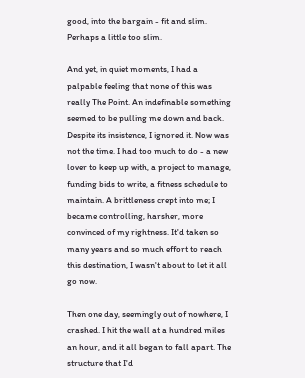good, into the bargain - fit and slim. Perhaps a little too slim.

And yet, in quiet moments, I had a palpable feeling that none of this was really The Point. An indefinable something seemed to be pulling me down and back. Despite its insistence, I ignored it. Now was not the time. I had too much to do - a new lover to keep up with, a project to manage, funding bids to write, a fitness schedule to maintain. A brittleness crept into me; I became controlling, harsher, more convinced of my rightness. It'd taken so many years and so much effort to reach this destination, I wasn't about to let it all go now.

Then one day, seemingly out of nowhere, I crashed. I hit the wall at a hundred miles an hour, and it all began to fall apart. The structure that I'd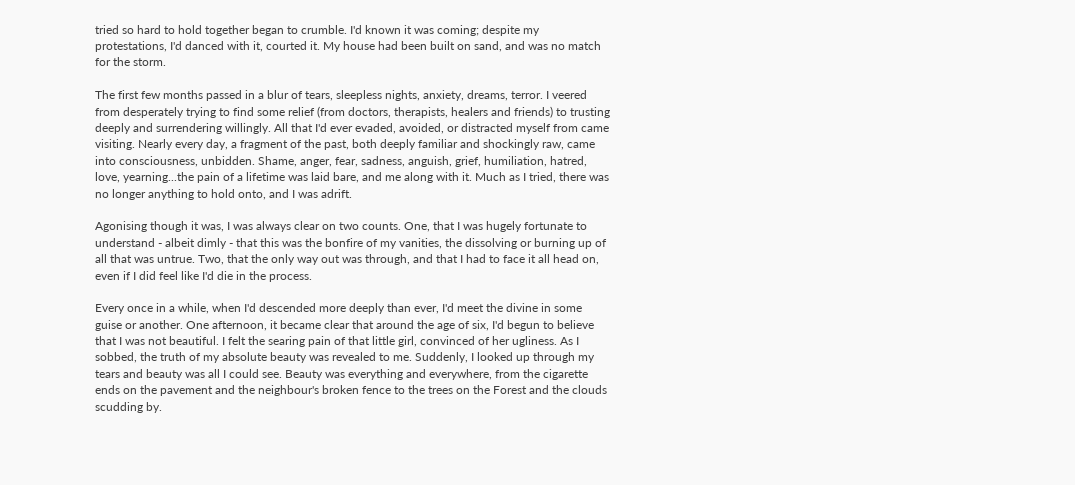tried so hard to hold together began to crumble. I'd known it was coming; despite my protestations, I'd danced with it, courted it. My house had been built on sand, and was no match for the storm.

The first few months passed in a blur of tears, sleepless nights, anxiety, dreams, terror. I veered from desperately trying to find some relief (from doctors, therapists, healers and friends) to trusting deeply and surrendering willingly. All that I'd ever evaded, avoided, or distracted myself from came visiting. Nearly every day, a fragment of the past, both deeply familiar and shockingly raw, came into consciousness, unbidden. Shame, anger, fear, sadness, anguish, grief, humiliation, hatred, love, yearning...the pain of a lifetime was laid bare, and me along with it. Much as I tried, there was no longer anything to hold onto, and I was adrift.

Agonising though it was, I was always clear on two counts. One, that I was hugely fortunate to understand - albeit dimly - that this was the bonfire of my vanities, the dissolving or burning up of all that was untrue. Two, that the only way out was through, and that I had to face it all head on, even if I did feel like I'd die in the process.

Every once in a while, when I'd descended more deeply than ever, I'd meet the divine in some guise or another. One afternoon, it became clear that around the age of six, I'd begun to believe that I was not beautiful. I felt the searing pain of that little girl, convinced of her ugliness. As I sobbed, the truth of my absolute beauty was revealed to me. Suddenly, I looked up through my tears and beauty was all I could see. Beauty was everything and everywhere, from the cigarette ends on the pavement and the neighbour's broken fence to the trees on the Forest and the clouds scudding by.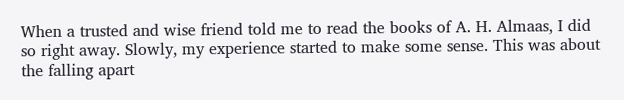When a trusted and wise friend told me to read the books of A. H. Almaas, I did so right away. Slowly, my experience started to make some sense. This was about the falling apart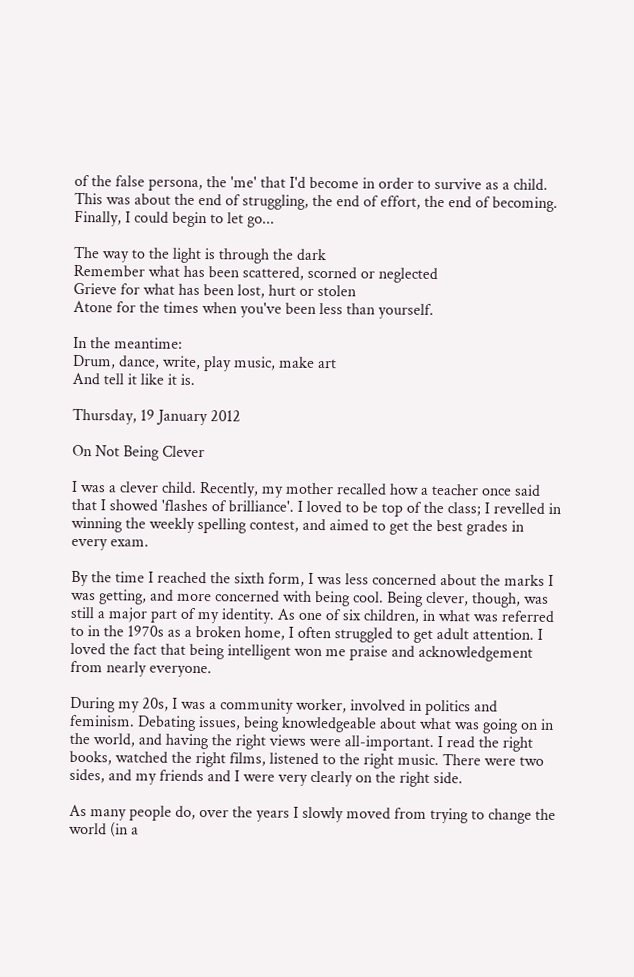of the false persona, the 'me' that I'd become in order to survive as a child. This was about the end of struggling, the end of effort, the end of becoming. Finally, I could begin to let go...

The way to the light is through the dark
Remember what has been scattered, scorned or neglected
Grieve for what has been lost, hurt or stolen
Atone for the times when you've been less than yourself.

In the meantime:
Drum, dance, write, play music, make art
And tell it like it is.

Thursday, 19 January 2012

On Not Being Clever

I was a clever child. Recently, my mother recalled how a teacher once said that I showed 'flashes of brilliance'. I loved to be top of the class; I revelled in winning the weekly spelling contest, and aimed to get the best grades in every exam.

By the time I reached the sixth form, I was less concerned about the marks I was getting, and more concerned with being cool. Being clever, though, was still a major part of my identity. As one of six children, in what was referred to in the 1970s as a broken home, I often struggled to get adult attention. I loved the fact that being intelligent won me praise and acknowledgement from nearly everyone.

During my 20s, I was a community worker, involved in politics and feminism. Debating issues, being knowledgeable about what was going on in the world, and having the right views were all-important. I read the right books, watched the right films, listened to the right music. There were two sides, and my friends and I were very clearly on the right side.

As many people do, over the years I slowly moved from trying to change the world (in a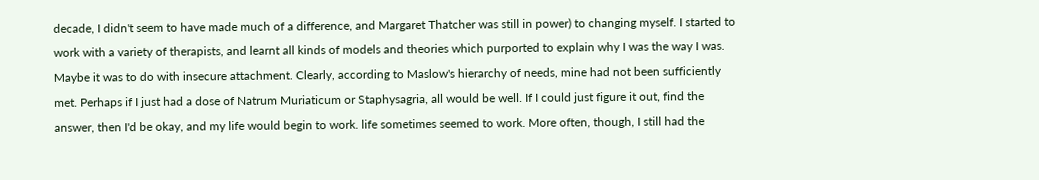decade, I didn't seem to have made much of a difference, and Margaret Thatcher was still in power) to changing myself. I started to work with a variety of therapists, and learnt all kinds of models and theories which purported to explain why I was the way I was. Maybe it was to do with insecure attachment. Clearly, according to Maslow's hierarchy of needs, mine had not been sufficiently met. Perhaps if I just had a dose of Natrum Muriaticum or Staphysagria, all would be well. If I could just figure it out, find the answer, then I'd be okay, and my life would begin to work. life sometimes seemed to work. More often, though, I still had the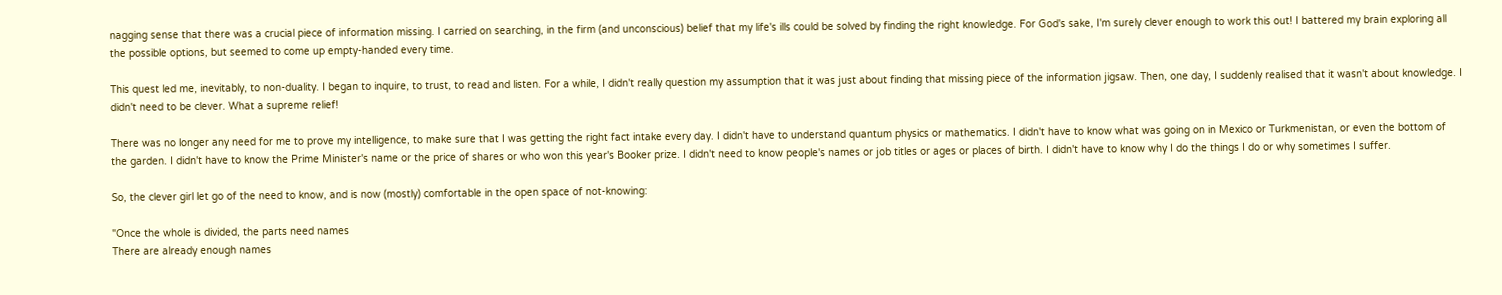nagging sense that there was a crucial piece of information missing. I carried on searching, in the firm (and unconscious) belief that my life's ills could be solved by finding the right knowledge. For God's sake, I'm surely clever enough to work this out! I battered my brain exploring all the possible options, but seemed to come up empty-handed every time.

This quest led me, inevitably, to non-duality. I began to inquire, to trust, to read and listen. For a while, I didn't really question my assumption that it was just about finding that missing piece of the information jigsaw. Then, one day, I suddenly realised that it wasn't about knowledge. I didn't need to be clever. What a supreme relief!

There was no longer any need for me to prove my intelligence, to make sure that I was getting the right fact intake every day. I didn't have to understand quantum physics or mathematics. I didn't have to know what was going on in Mexico or Turkmenistan, or even the bottom of the garden. I didn't have to know the Prime Minister's name or the price of shares or who won this year's Booker prize. I didn't need to know people's names or job titles or ages or places of birth. I didn't have to know why I do the things I do or why sometimes I suffer.

So, the clever girl let go of the need to know, and is now (mostly) comfortable in the open space of not-knowing:

"Once the whole is divided, the parts need names
There are already enough names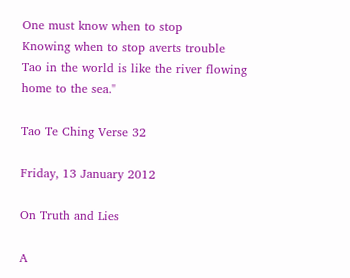One must know when to stop
Knowing when to stop averts trouble
Tao in the world is like the river flowing home to the sea."

Tao Te Ching Verse 32

Friday, 13 January 2012

On Truth and Lies

A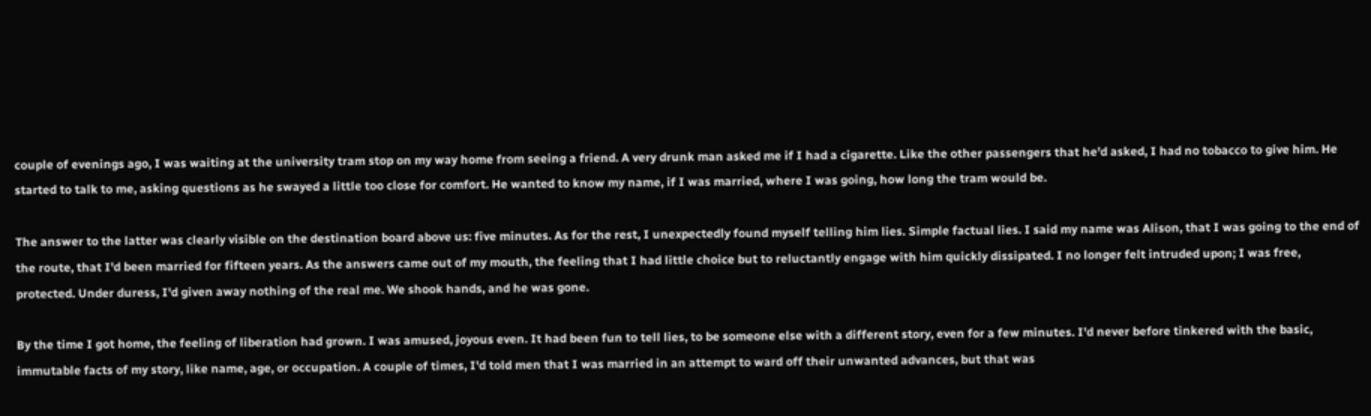couple of evenings ago, I was waiting at the university tram stop on my way home from seeing a friend. A very drunk man asked me if I had a cigarette. Like the other passengers that he'd asked, I had no tobacco to give him. He started to talk to me, asking questions as he swayed a little too close for comfort. He wanted to know my name, if I was married, where I was going, how long the tram would be.

The answer to the latter was clearly visible on the destination board above us: five minutes. As for the rest, I unexpectedly found myself telling him lies. Simple factual lies. I said my name was Alison, that I was going to the end of the route, that I'd been married for fifteen years. As the answers came out of my mouth, the feeling that I had little choice but to reluctantly engage with him quickly dissipated. I no longer felt intruded upon; I was free, protected. Under duress, I'd given away nothing of the real me. We shook hands, and he was gone.

By the time I got home, the feeling of liberation had grown. I was amused, joyous even. It had been fun to tell lies, to be someone else with a different story, even for a few minutes. I'd never before tinkered with the basic, immutable facts of my story, like name, age, or occupation. A couple of times, I'd told men that I was married in an attempt to ward off their unwanted advances, but that was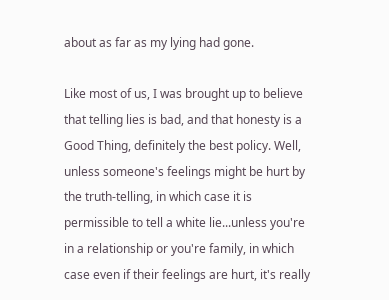about as far as my lying had gone.

Like most of us, I was brought up to believe that telling lies is bad, and that honesty is a Good Thing, definitely the best policy. Well, unless someone's feelings might be hurt by the truth-telling, in which case it is permissible to tell a white lie...unless you're in a relationship or you're family, in which case even if their feelings are hurt, it's really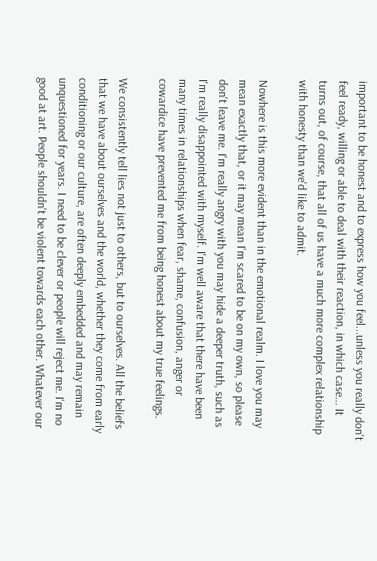important to be honest and to express how you feel...unless you really don't feel ready, willing or able to deal with their reaction, in which case... It turns out, of course, that all of us have a much more complex relationship with honesty than we'd like to admit.

Nowhere is this more evident than in the emotional realm. I love you may mean exactly that, or it may mean I'm scared to be on my own, so please don't leave me. I'm really angry with you may hide a deeper truth, such as I'm really disappointed with myself. I'm well aware that there have been many times in relationships when fear, shame, confusion, anger or cowardice have prevented me from being honest about my true feelings.

We consistently tell lies not just to others, but to ourselves. All the beliefs that we have about ourselves and the world, whether they come from early conditioning or our culture, are often deeply embedded and may remain unquestioned for years. I need to be clever or people will reject me. I'm no good at art. People shouldn't be violent towards each other. Whatever our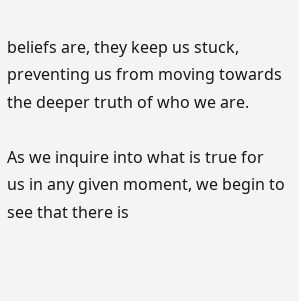beliefs are, they keep us stuck, preventing us from moving towards the deeper truth of who we are.

As we inquire into what is true for us in any given moment, we begin to see that there is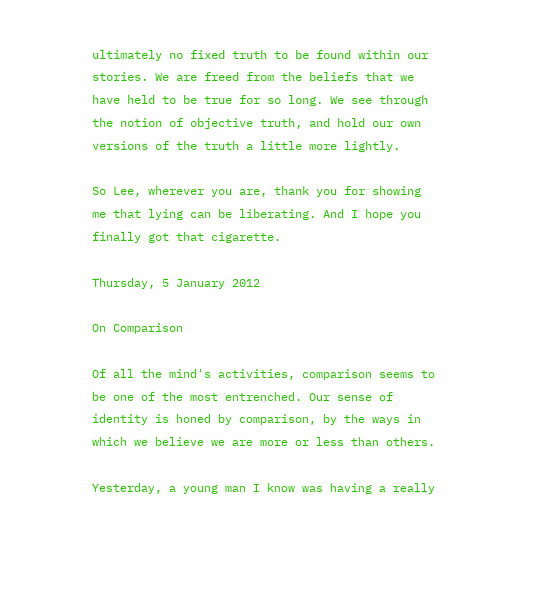ultimately no fixed truth to be found within our stories. We are freed from the beliefs that we have held to be true for so long. We see through the notion of objective truth, and hold our own versions of the truth a little more lightly.

So Lee, wherever you are, thank you for showing me that lying can be liberating. And I hope you finally got that cigarette.

Thursday, 5 January 2012

On Comparison

Of all the mind's activities, comparison seems to be one of the most entrenched. Our sense of identity is honed by comparison, by the ways in which we believe we are more or less than others.

Yesterday, a young man I know was having a really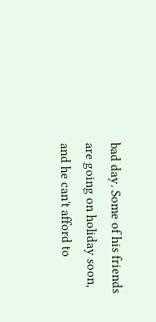bad day. Some of his friends are going on holiday soon, and he can't afford to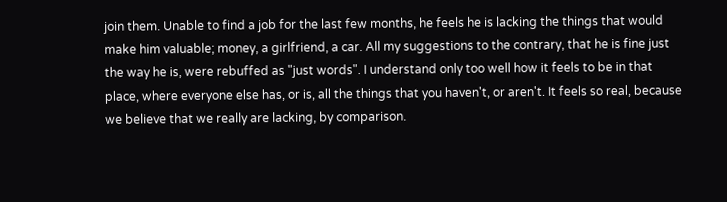join them. Unable to find a job for the last few months, he feels he is lacking the things that would make him valuable; money, a girlfriend, a car. All my suggestions to the contrary, that he is fine just the way he is, were rebuffed as "just words". I understand only too well how it feels to be in that place, where everyone else has, or is, all the things that you haven't, or aren't. It feels so real, because we believe that we really are lacking, by comparison.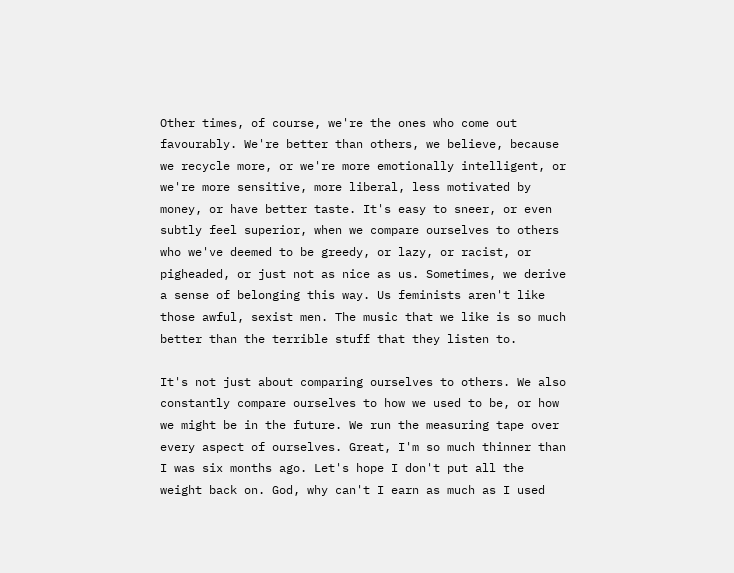Other times, of course, we're the ones who come out favourably. We're better than others, we believe, because we recycle more, or we're more emotionally intelligent, or we're more sensitive, more liberal, less motivated by money, or have better taste. It's easy to sneer, or even subtly feel superior, when we compare ourselves to others who we've deemed to be greedy, or lazy, or racist, or pigheaded, or just not as nice as us. Sometimes, we derive a sense of belonging this way. Us feminists aren't like those awful, sexist men. The music that we like is so much better than the terrible stuff that they listen to.

It's not just about comparing ourselves to others. We also constantly compare ourselves to how we used to be, or how we might be in the future. We run the measuring tape over every aspect of ourselves. Great, I'm so much thinner than I was six months ago. Let's hope I don't put all the weight back on. God, why can't I earn as much as I used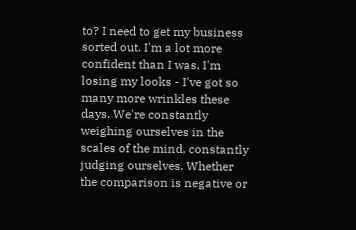to? I need to get my business sorted out. I'm a lot more confident than I was. I'm losing my looks - I've got so many more wrinkles these days. We're constantly weighing ourselves in the scales of the mind, constantly judging ourselves. Whether the comparison is negative or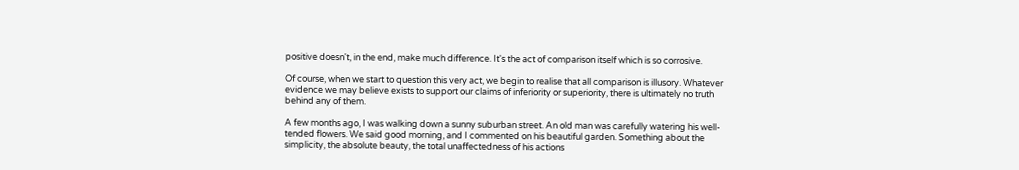positive doesn't, in the end, make much difference. It's the act of comparison itself which is so corrosive.

Of course, when we start to question this very act, we begin to realise that all comparison is illusory. Whatever evidence we may believe exists to support our claims of inferiority or superiority, there is ultimately no truth behind any of them.

A few months ago, I was walking down a sunny suburban street. An old man was carefully watering his well-tended flowers. We said good morning, and I commented on his beautiful garden. Something about the simplicity, the absolute beauty, the total unaffectedness of his actions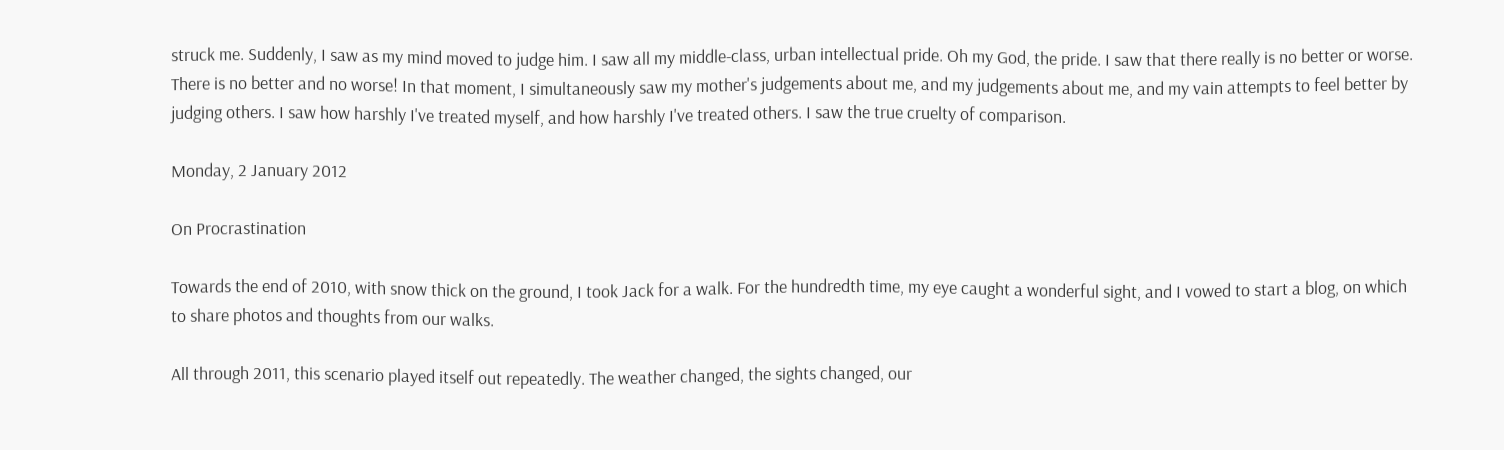struck me. Suddenly, I saw as my mind moved to judge him. I saw all my middle-class, urban intellectual pride. Oh my God, the pride. I saw that there really is no better or worse. There is no better and no worse! In that moment, I simultaneously saw my mother's judgements about me, and my judgements about me, and my vain attempts to feel better by judging others. I saw how harshly I've treated myself, and how harshly I've treated others. I saw the true cruelty of comparison.

Monday, 2 January 2012

On Procrastination

Towards the end of 2010, with snow thick on the ground, I took Jack for a walk. For the hundredth time, my eye caught a wonderful sight, and I vowed to start a blog, on which to share photos and thoughts from our walks.

All through 2011, this scenario played itself out repeatedly. The weather changed, the sights changed, our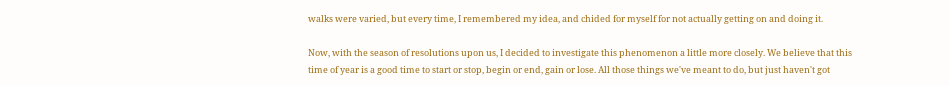walks were varied, but every time, I remembered my idea, and chided for myself for not actually getting on and doing it.

Now, with the season of resolutions upon us, I decided to investigate this phenomenon a little more closely. We believe that this time of year is a good time to start or stop, begin or end, gain or lose. All those things we've meant to do, but just haven't got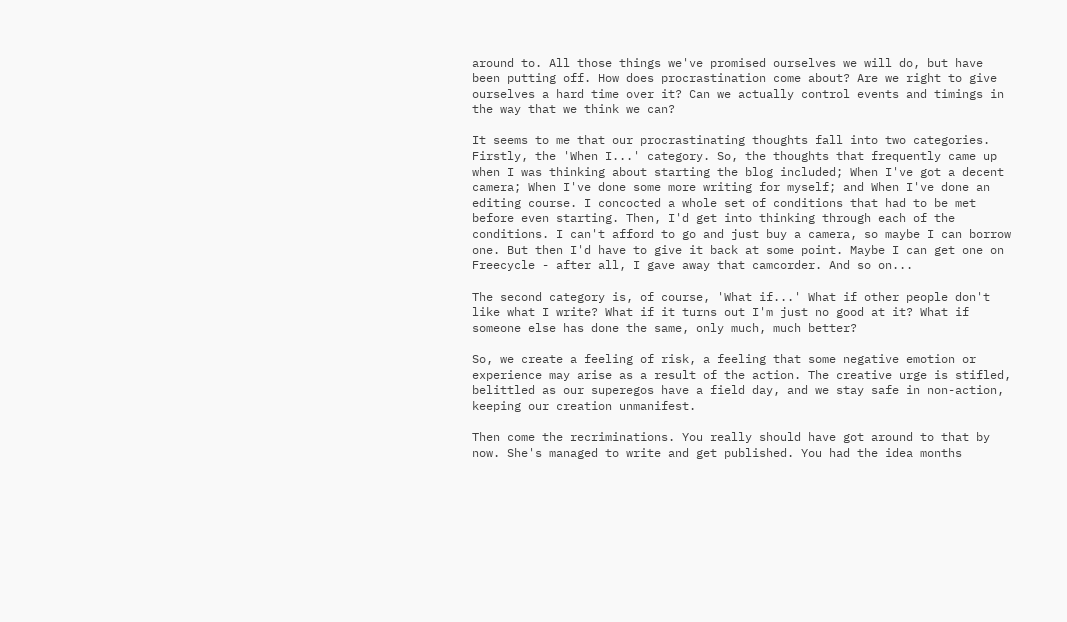around to. All those things we've promised ourselves we will do, but have been putting off. How does procrastination come about? Are we right to give ourselves a hard time over it? Can we actually control events and timings in the way that we think we can?

It seems to me that our procrastinating thoughts fall into two categories. Firstly, the 'When I...' category. So, the thoughts that frequently came up when I was thinking about starting the blog included; When I've got a decent camera; When I've done some more writing for myself; and When I've done an editing course. I concocted a whole set of conditions that had to be met before even starting. Then, I'd get into thinking through each of the conditions. I can't afford to go and just buy a camera, so maybe I can borrow one. But then I'd have to give it back at some point. Maybe I can get one on Freecycle - after all, I gave away that camcorder. And so on...

The second category is, of course, 'What if...' What if other people don't like what I write? What if it turns out I'm just no good at it? What if someone else has done the same, only much, much better?

So, we create a feeling of risk, a feeling that some negative emotion or experience may arise as a result of the action. The creative urge is stifled, belittled as our superegos have a field day, and we stay safe in non-action, keeping our creation unmanifest.

Then come the recriminations. You really should have got around to that by now. She's managed to write and get published. You had the idea months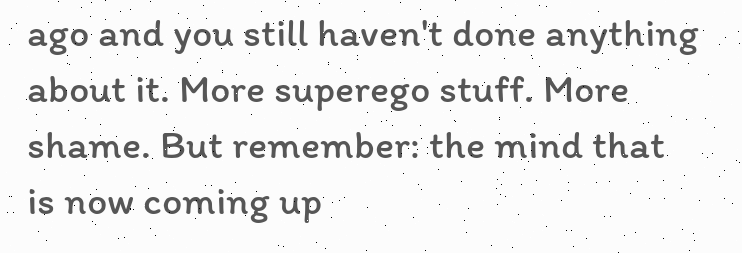ago and you still haven't done anything about it. More superego stuff. More shame. But remember: the mind that is now coming up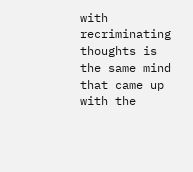with recriminating thoughts is the same mind that came up with the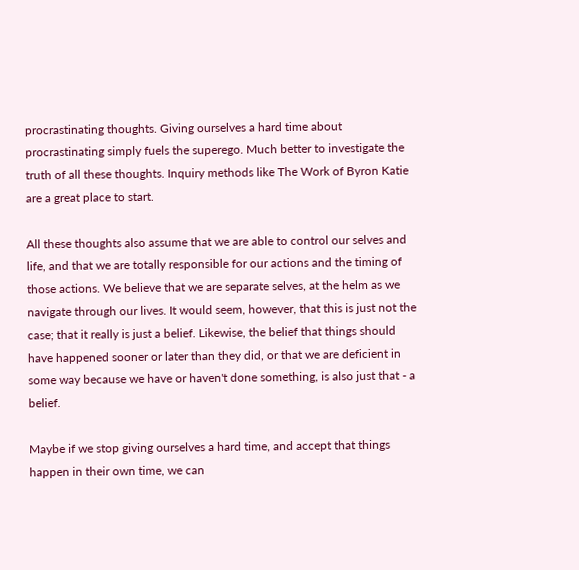procrastinating thoughts. Giving ourselves a hard time about procrastinating simply fuels the superego. Much better to investigate the truth of all these thoughts. Inquiry methods like The Work of Byron Katie are a great place to start.

All these thoughts also assume that we are able to control our selves and life, and that we are totally responsible for our actions and the timing of those actions. We believe that we are separate selves, at the helm as we navigate through our lives. It would seem, however, that this is just not the case; that it really is just a belief. Likewise, the belief that things should have happened sooner or later than they did, or that we are deficient in some way because we have or haven't done something, is also just that - a belief.

Maybe if we stop giving ourselves a hard time, and accept that things happen in their own time, we can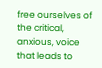free ourselves of the critical, anxious, voice that leads to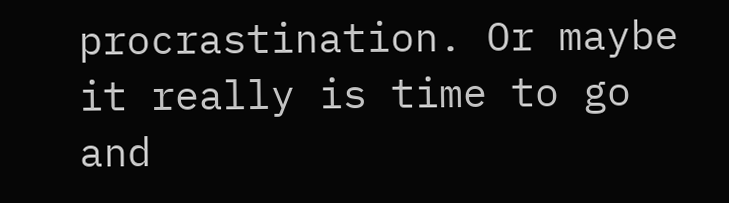procrastination. Or maybe it really is time to go and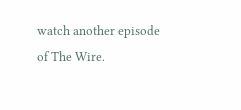watch another episode of The Wire.